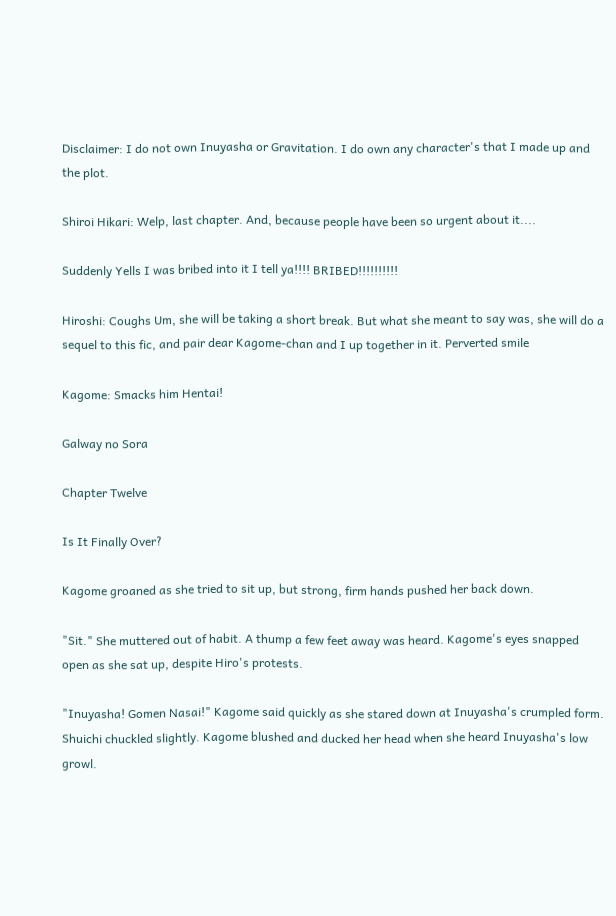Disclaimer: I do not own Inuyasha or Gravitation. I do own any character's that I made up and the plot.

Shiroi Hikari: Welp, last chapter. And, because people have been so urgent about it....

Suddenly Yells I was bribed into it I tell ya!!!! BRIBED!!!!!!!!!!

Hiroshi: Coughs Um, she will be taking a short break. But what she meant to say was, she will do a sequel to this fic, and pair dear Kagome-chan and I up together in it. Perverted smile

Kagome: Smacks him Hentai!

Galway no Sora

Chapter Twelve

Is It Finally Over?

Kagome groaned as she tried to sit up, but strong, firm hands pushed her back down.

"Sit." She muttered out of habit. A thump a few feet away was heard. Kagome's eyes snapped open as she sat up, despite Hiro's protests.

"Inuyasha! Gomen Nasai!" Kagome said quickly as she stared down at Inuyasha's crumpled form. Shuichi chuckled slightly. Kagome blushed and ducked her head when she heard Inuyasha's low growl.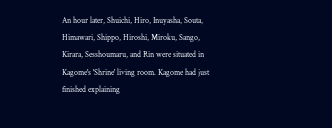An hour later, Shuichi, Hiro, Inuyasha, Souta, Himawari, Shippo, Hiroshi, Miroku, Sango, Kirara, Sesshoumaru, and Rin were situated in Kagome's 'Shrine' living room. Kagome had just finished explaining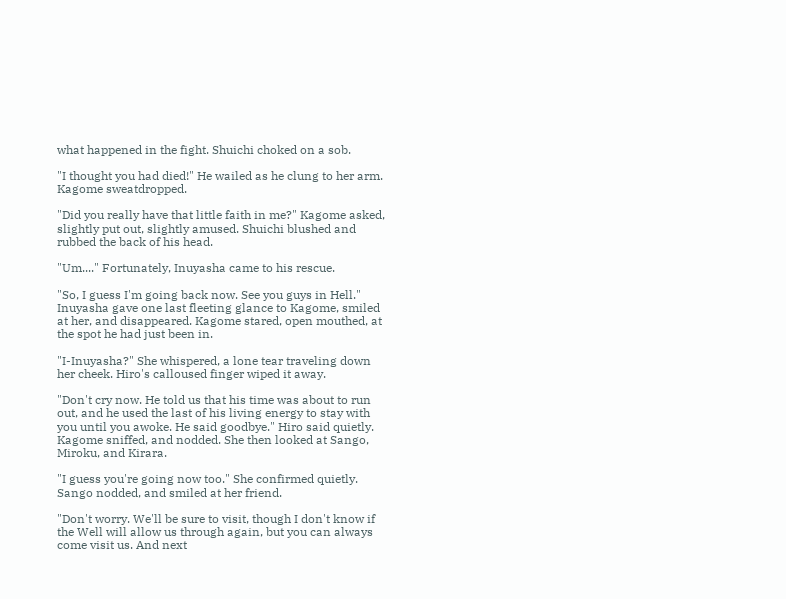what happened in the fight. Shuichi choked on a sob.

"I thought you had died!" He wailed as he clung to her arm. Kagome sweatdropped.

"Did you really have that little faith in me?" Kagome asked, slightly put out, slightly amused. Shuichi blushed and rubbed the back of his head.

"Um...." Fortunately, Inuyasha came to his rescue.

"So, I guess I'm going back now. See you guys in Hell." Inuyasha gave one last fleeting glance to Kagome, smiled at her, and disappeared. Kagome stared, open mouthed, at the spot he had just been in.

"I-Inuyasha?" She whispered, a lone tear traveling down her cheek. Hiro's calloused finger wiped it away.

"Don't cry now. He told us that his time was about to run out, and he used the last of his living energy to stay with you until you awoke. He said goodbye." Hiro said quietly. Kagome sniffed, and nodded. She then looked at Sango, Miroku, and Kirara.

"I guess you're going now too." She confirmed quietly. Sango nodded, and smiled at her friend.

"Don't worry. We'll be sure to visit, though I don't know if the Well will allow us through again, but you can always come visit us. And next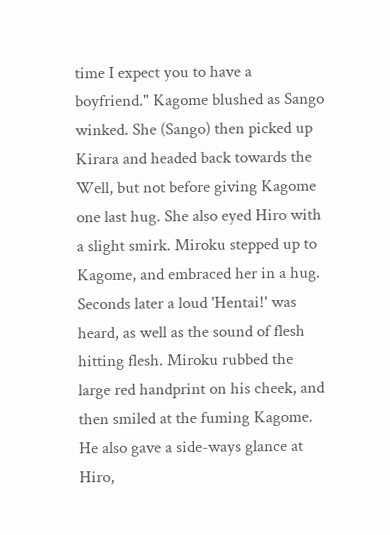time I expect you to have a boyfriend." Kagome blushed as Sango winked. She (Sango) then picked up Kirara and headed back towards the Well, but not before giving Kagome one last hug. She also eyed Hiro with a slight smirk. Miroku stepped up to Kagome, and embraced her in a hug. Seconds later a loud 'Hentai!' was heard, as well as the sound of flesh hitting flesh. Miroku rubbed the large red handprint on his cheek, and then smiled at the fuming Kagome. He also gave a side-ways glance at Hiro,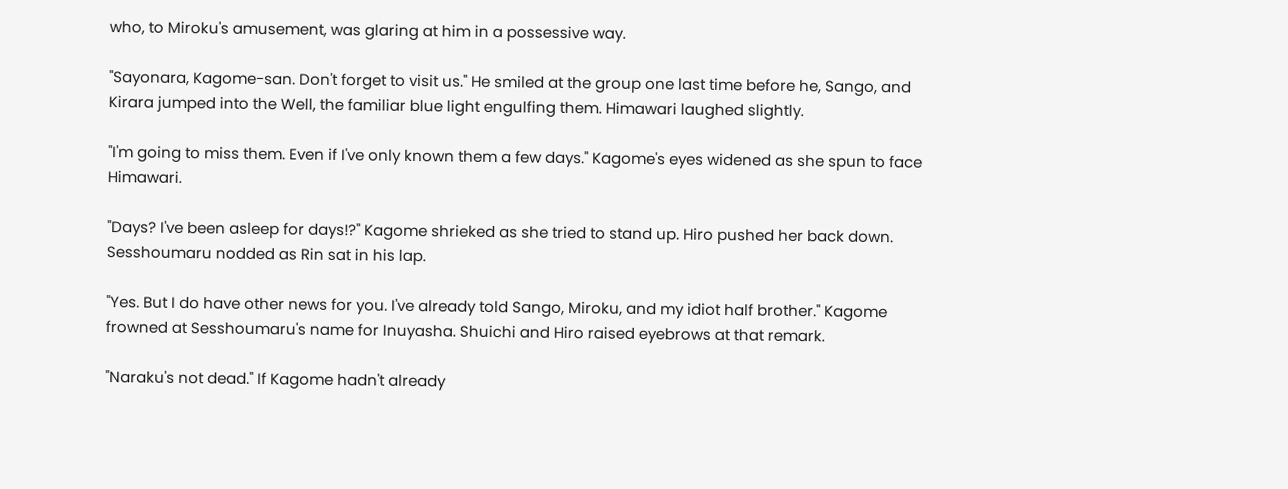who, to Miroku's amusement, was glaring at him in a possessive way.

"Sayonara, Kagome-san. Don't forget to visit us." He smiled at the group one last time before he, Sango, and Kirara jumped into the Well, the familiar blue light engulfing them. Himawari laughed slightly.

"I'm going to miss them. Even if I've only known them a few days." Kagome's eyes widened as she spun to face Himawari.

"Days? I've been asleep for days!?" Kagome shrieked as she tried to stand up. Hiro pushed her back down. Sesshoumaru nodded as Rin sat in his lap.

"Yes. But I do have other news for you. I've already told Sango, Miroku, and my idiot half brother." Kagome frowned at Sesshoumaru's name for Inuyasha. Shuichi and Hiro raised eyebrows at that remark.

"Naraku's not dead." If Kagome hadn't already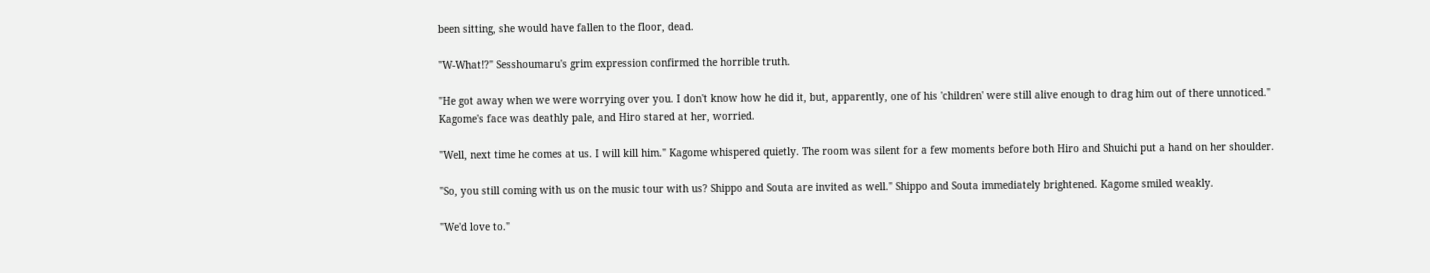been sitting, she would have fallen to the floor, dead.

"W-What!?" Sesshoumaru's grim expression confirmed the horrible truth.

"He got away when we were worrying over you. I don't know how he did it, but, apparently, one of his 'children' were still alive enough to drag him out of there unnoticed." Kagome's face was deathly pale, and Hiro stared at her, worried.

"Well, next time he comes at us. I will kill him." Kagome whispered quietly. The room was silent for a few moments before both Hiro and Shuichi put a hand on her shoulder.

"So, you still coming with us on the music tour with us? Shippo and Souta are invited as well." Shippo and Souta immediately brightened. Kagome smiled weakly.

"We'd love to."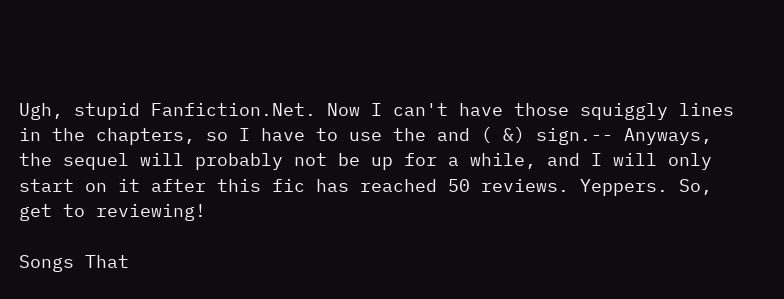Ugh, stupid Fanfiction.Net. Now I can't have those squiggly lines in the chapters, so I have to use the and ( &) sign.-- Anyways, the sequel will probably not be up for a while, and I will only start on it after this fic has reached 50 reviews. Yeppers. So, get to reviewing!

Songs That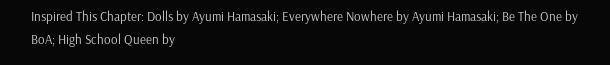Inspired This Chapter: Dolls by Ayumi Hamasaki; Everywhere Nowhere by Ayumi Hamasaki; Be The One by BoA; High School Queen by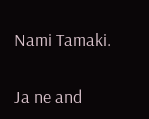Nami Tamaki.

Ja ne and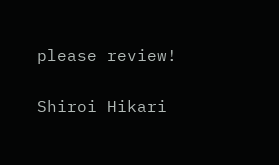please review!

Shiroi Hikari